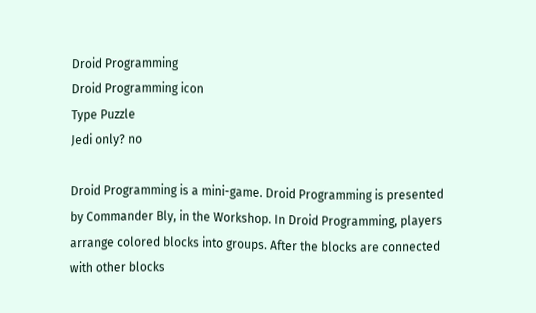Droid Programming
Droid Programming icon
Type Puzzle
Jedi only? no

Droid Programming is a mini-game. Droid Programming is presented by Commander Bly, in the Workshop. In Droid Programming, players arrange colored blocks into groups. After the blocks are connected with other blocks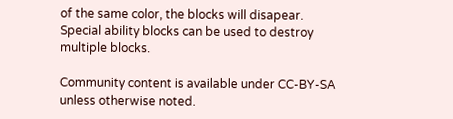of the same color, the blocks will disapear. Special ability blocks can be used to destroy multiple blocks.

Community content is available under CC-BY-SA unless otherwise noted.